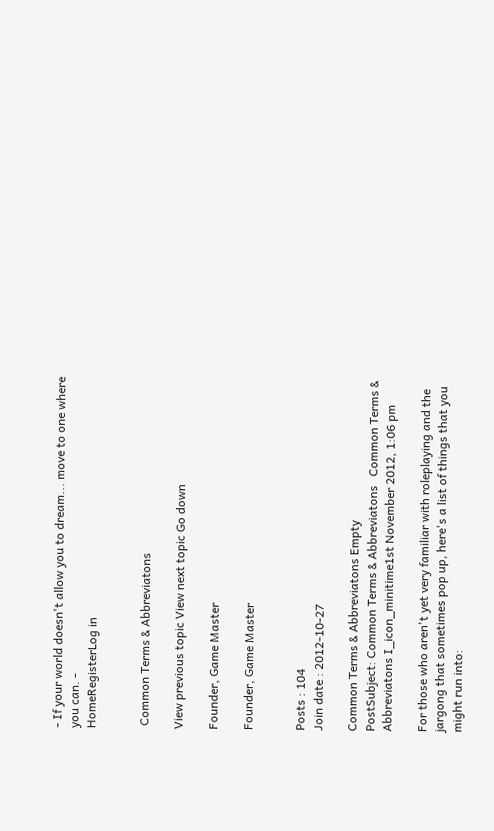- If your world doesn't allow you to dream... move to one where you can. -
HomeRegisterLog in


 Common Terms & Abbreviatons

View previous topic View next topic Go down

Founder, Game Master

Founder, Game Master


Posts : 104
Join date : 2012-10-27

Common Terms & Abbreviatons Empty
PostSubject: Common Terms & Abbreviatons   Common Terms & Abbreviatons I_icon_minitime1st November 2012, 1:06 pm

For those who aren't yet very familiar with roleplaying and the jargong that sometimes pop up, here's a list of things that you might run into: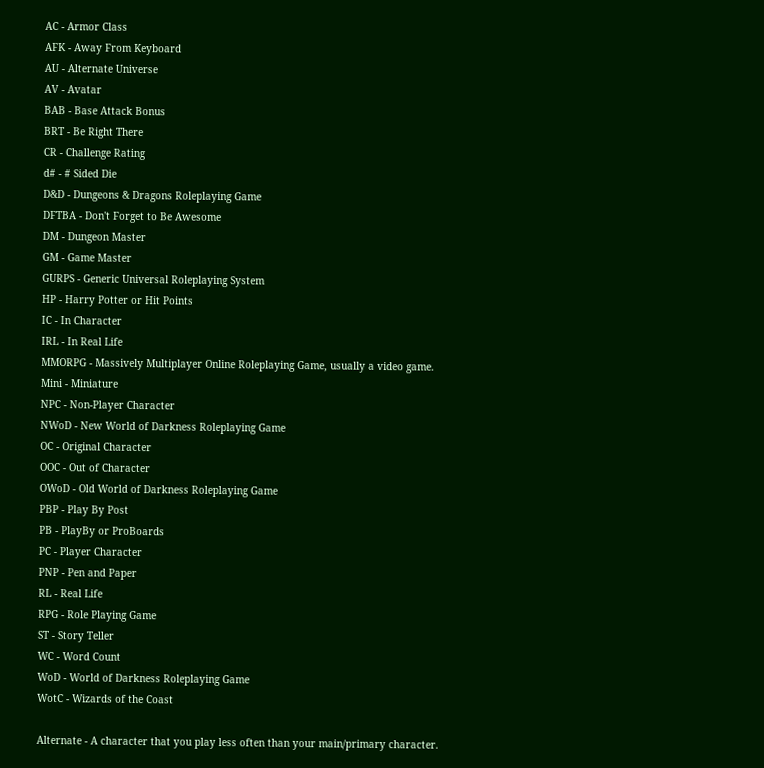AC - Armor Class
AFK - Away From Keyboard
AU - Alternate Universe
AV - Avatar
BAB - Base Attack Bonus
BRT - Be Right There
CR - Challenge Rating
d# - # Sided Die
D&D - Dungeons & Dragons Roleplaying Game
DFTBA - Don't Forget to Be Awesome
DM - Dungeon Master
GM - Game Master
GURPS - Generic Universal Roleplaying System
HP - Harry Potter or Hit Points
IC - In Character
IRL - In Real Life
MMORPG - Massively Multiplayer Online Roleplaying Game, usually a video game.
Mini - Miniature
NPC - Non-Player Character
NWoD - New World of Darkness Roleplaying Game
OC - Original Character
OOC - Out of Character
OWoD - Old World of Darkness Roleplaying Game
PBP - Play By Post
PB - PlayBy or ProBoards
PC - Player Character
PNP - Pen and Paper
RL - Real Life
RPG - Role Playing Game
ST - Story Teller
WC - Word Count
WoD - World of Darkness Roleplaying Game
WotC - Wizards of the Coast

Alternate - A character that you play less often than your main/primary character.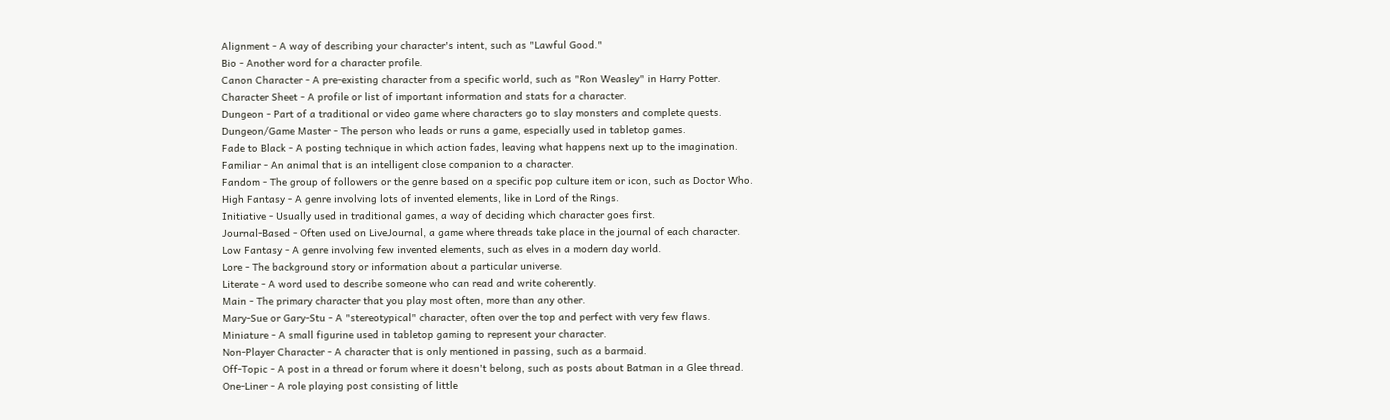Alignment - A way of describing your character's intent, such as "Lawful Good."
Bio - Another word for a character profile.
Canon Character - A pre-existing character from a specific world, such as "Ron Weasley" in Harry Potter.
Character Sheet - A profile or list of important information and stats for a character.
Dungeon - Part of a traditional or video game where characters go to slay monsters and complete quests.
Dungeon/Game Master - The person who leads or runs a game, especially used in tabletop games.
Fade to Black - A posting technique in which action fades, leaving what happens next up to the imagination.
Familiar - An animal that is an intelligent close companion to a character.
Fandom - The group of followers or the genre based on a specific pop culture item or icon, such as Doctor Who.
High Fantasy - A genre involving lots of invented elements, like in Lord of the Rings.
Initiative - Usually used in traditional games, a way of deciding which character goes first.
Journal-Based - Often used on LiveJournal, a game where threads take place in the journal of each character.
Low Fantasy - A genre involving few invented elements, such as elves in a modern day world.
Lore - The background story or information about a particular universe.
Literate - A word used to describe someone who can read and write coherently.
Main - The primary character that you play most often, more than any other.
Mary-Sue or Gary-Stu - A "stereotypical" character, often over the top and perfect with very few flaws.
Miniature - A small figurine used in tabletop gaming to represent your character.
Non-Player Character - A character that is only mentioned in passing, such as a barmaid.
Off-Topic - A post in a thread or forum where it doesn't belong, such as posts about Batman in a Glee thread.
One-Liner - A role playing post consisting of little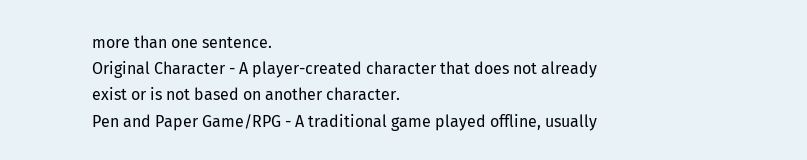more than one sentence.
Original Character - A player-created character that does not already exist or is not based on another character.
Pen and Paper Game/RPG - A traditional game played offline, usually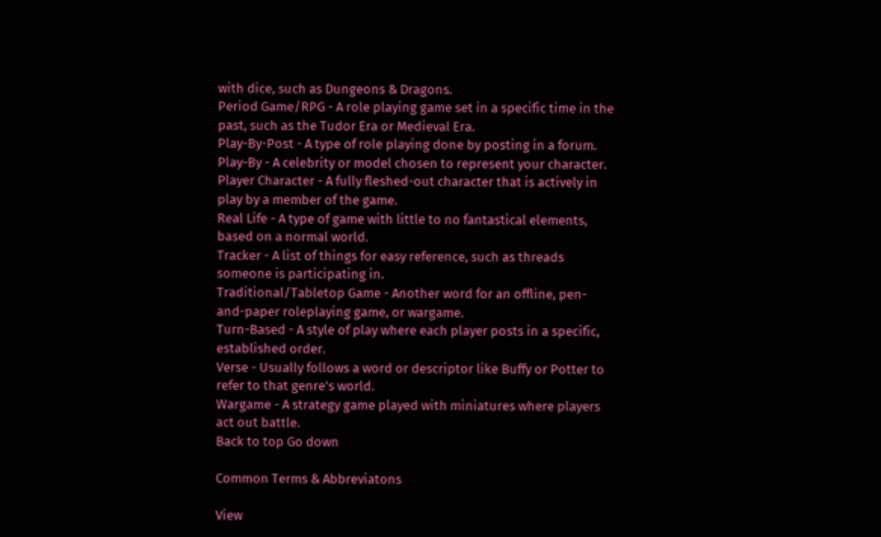with dice, such as Dungeons & Dragons.
Period Game/RPG - A role playing game set in a specific time in the past, such as the Tudor Era or Medieval Era.
Play-By-Post - A type of role playing done by posting in a forum.
Play-By - A celebrity or model chosen to represent your character.
Player Character - A fully fleshed-out character that is actively in play by a member of the game.
Real Life - A type of game with little to no fantastical elements, based on a normal world.
Tracker - A list of things for easy reference, such as threads someone is participating in.
Traditional/Tabletop Game - Another word for an offline, pen-and-paper roleplaying game, or wargame.
Turn-Based - A style of play where each player posts in a specific, established order.
Verse - Usually follows a word or descriptor like Buffy or Potter to refer to that genre's world.
Wargame - A strategy game played with miniatures where players act out battle.
Back to top Go down

Common Terms & Abbreviatons

View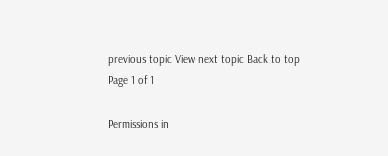previous topic View next topic Back to top
Page 1 of 1

Permissions in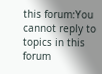this forum:You cannot reply to topics in this forum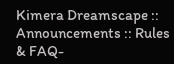Kimera Dreamscape :: Announcements :: Rules & FAQ-